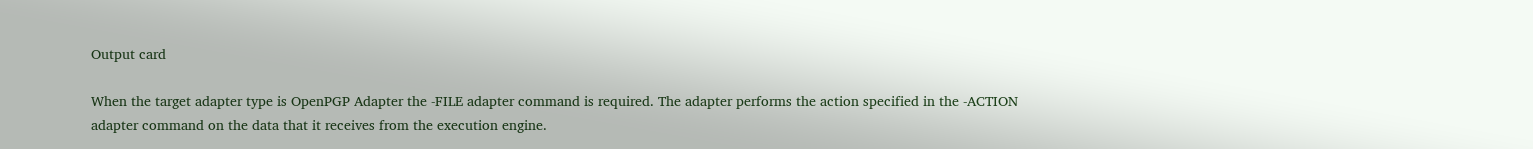Output card

When the target adapter type is OpenPGP Adapter the -FILE adapter command is required. The adapter performs the action specified in the -ACTION adapter command on the data that it receives from the execution engine.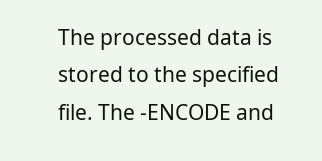The processed data is stored to the specified file. The -ENCODE and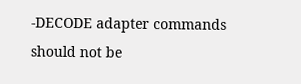-DECODE adapter commands should not be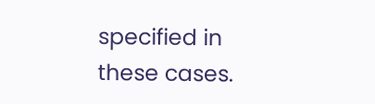specified in these cases.